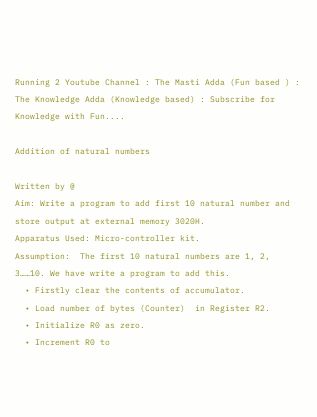Running 2 Youtube Channel : The Masti Adda (Fun based ) : The Knowledge Adda (Knowledge based) : Subscribe for Knowledge with Fun....

Addition of natural numbers

Written by @
Aim: Write a program to add first 10 natural number and store output at external memory 3020H.
Apparatus Used: Micro-controller kit.
Assumption:  The first 10 natural numbers are 1, 2, 3……10. We have write a program to add this.
  • Firstly clear the contents of accumulator.
  • Load number of bytes (Counter)  in Register R2.
  • Initialize R0 as zero.
  • Increment R0 to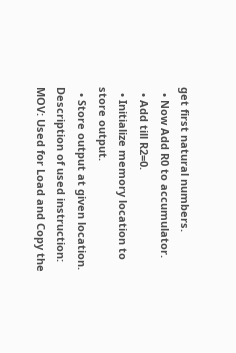get first natural numbers.
  • Now Add R0 to accumulator.
  • Add till R2=0.
  • Initialize memory location to store output.
  • Store output at given location.
Description of used instruction:
MOV: Used for Load and Copy the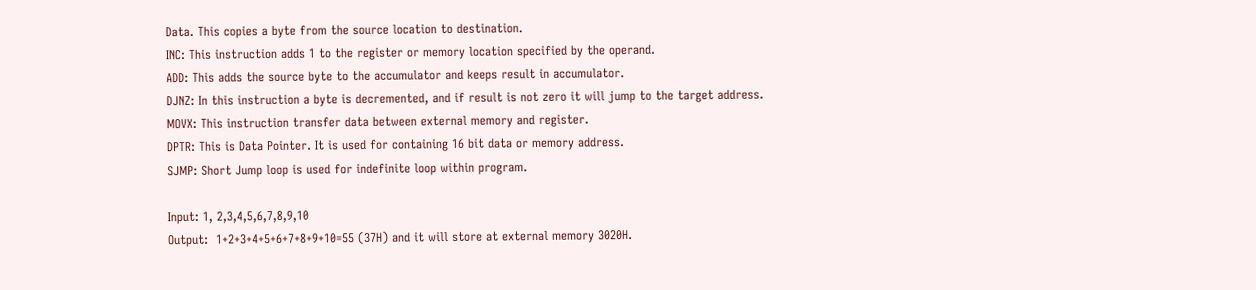Data. This copies a byte from the source location to destination.
INC: This instruction adds 1 to the register or memory location specified by the operand.
ADD: This adds the source byte to the accumulator and keeps result in accumulator.
DJNZ: In this instruction a byte is decremented, and if result is not zero it will jump to the target address.
MOVX: This instruction transfer data between external memory and register.
DPTR: This is Data Pointer. It is used for containing 16 bit data or memory address.
SJMP: Short Jump loop is used for indefinite loop within program.

Input: 1, 2,3,4,5,6,7,8,9,10
Output:  1+2+3+4+5+6+7+8+9+10=55 (37H) and it will store at external memory 3020H.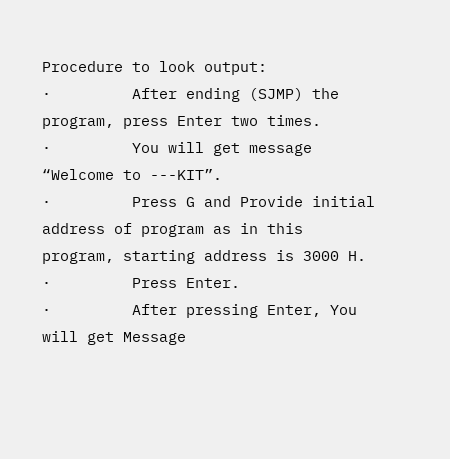Procedure to look output:
·         After ending (SJMP) the program, press Enter two times.
·         You will get message “Welcome to ---KIT”.
·         Press G and Provide initial address of program as in this program, starting address is 3000 H.
·         Press Enter.
·         After pressing Enter, You will get Message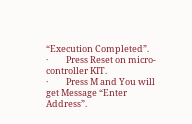“Execution Completed”.
·         Press Reset on micro-controller KIT.
·         Press M and You will get Message “Enter Address”.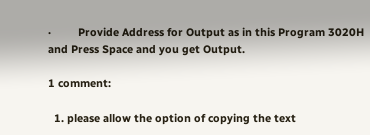·         Provide Address for Output as in this Program 3020H and Press Space and you get Output.

1 comment:

  1. please allow the option of copying the text